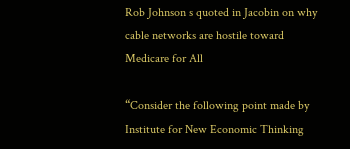Rob Johnson s quoted in Jacobin on why cable networks are hostile toward Medicare for All

“Consider the following point made by Institute for New Economic Thinking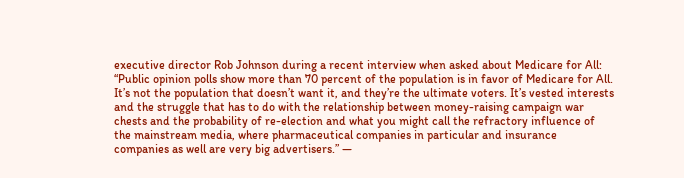executive director Rob Johnson during a recent interview when asked about Medicare for All: “Public opinion polls show more than 70 percent of the population is in favor of Medicare for All. It’s not the population that doesn’t want it, and they’re the ultimate voters. It’s vested interests and the struggle that has to do with the relationship between money-raising campaign war chests and the probability of re-election and what you might call the refractory influence of the mainstream media, where pharmaceutical companies in particular and insurance companies as well are very big advertisers.” —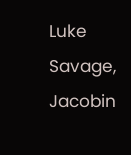Luke Savage, Jacobin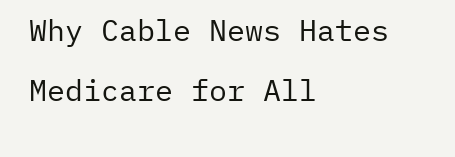Why Cable News Hates Medicare for All